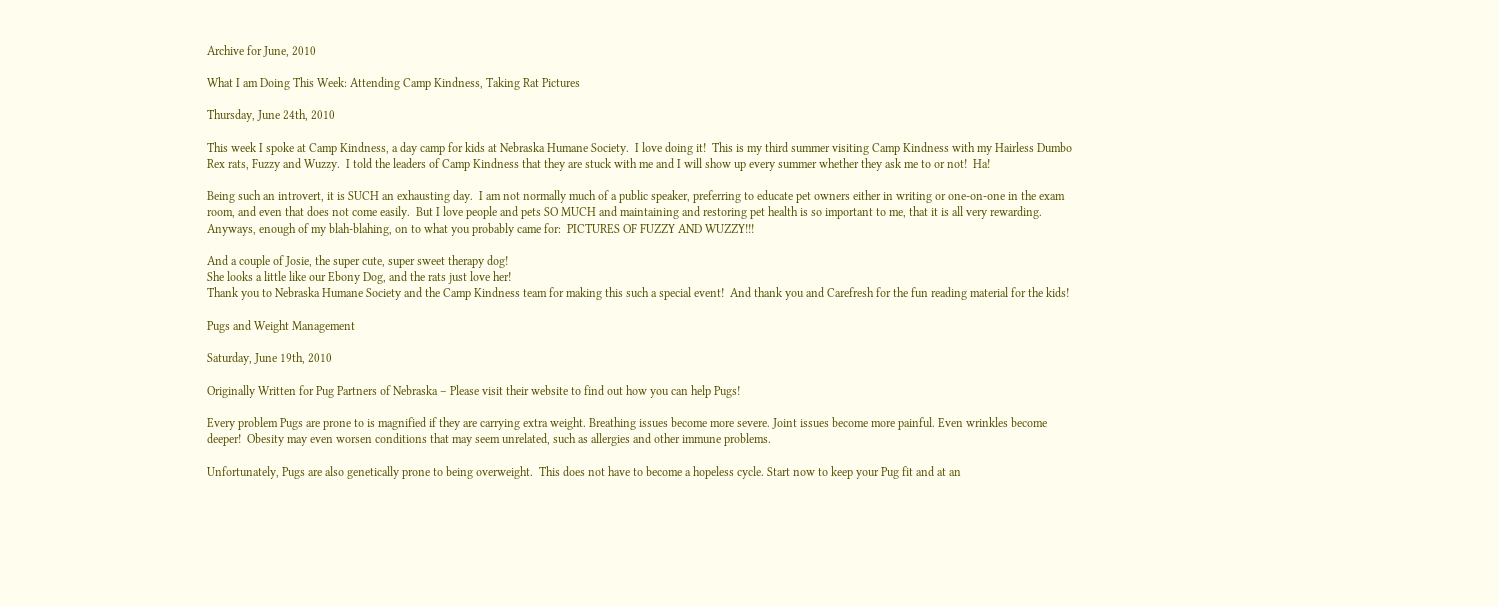Archive for June, 2010

What I am Doing This Week: Attending Camp Kindness, Taking Rat Pictures

Thursday, June 24th, 2010

This week I spoke at Camp Kindness, a day camp for kids at Nebraska Humane Society.  I love doing it!  This is my third summer visiting Camp Kindness with my Hairless Dumbo Rex rats, Fuzzy and Wuzzy.  I told the leaders of Camp Kindness that they are stuck with me and I will show up every summer whether they ask me to or not!  Ha!

Being such an introvert, it is SUCH an exhausting day.  I am not normally much of a public speaker, preferring to educate pet owners either in writing or one-on-one in the exam room, and even that does not come easily.  But I love people and pets SO MUCH and maintaining and restoring pet health is so important to me, that it is all very rewarding.  Anyways, enough of my blah-blahing, on to what you probably came for:  PICTURES OF FUZZY AND WUZZY!!!

And a couple of Josie, the super cute, super sweet therapy dog!
She looks a little like our Ebony Dog, and the rats just love her!
Thank you to Nebraska Humane Society and the Camp Kindness team for making this such a special event!  And thank you and Carefresh for the fun reading material for the kids!

Pugs and Weight Management

Saturday, June 19th, 2010

Originally Written for Pug Partners of Nebraska – Please visit their website to find out how you can help Pugs!

Every problem Pugs are prone to is magnified if they are carrying extra weight. Breathing issues become more severe. Joint issues become more painful. Even wrinkles become deeper!  Obesity may even worsen conditions that may seem unrelated, such as allergies and other immune problems.

Unfortunately, Pugs are also genetically prone to being overweight.  This does not have to become a hopeless cycle. Start now to keep your Pug fit and at an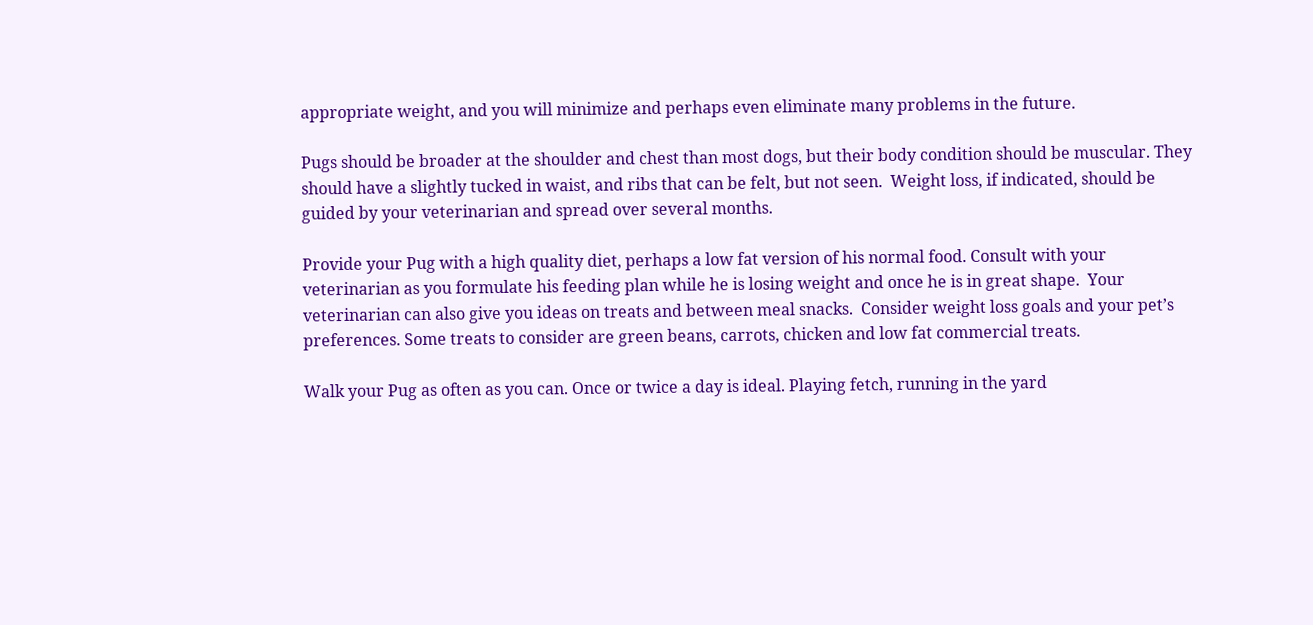appropriate weight, and you will minimize and perhaps even eliminate many problems in the future.

Pugs should be broader at the shoulder and chest than most dogs, but their body condition should be muscular. They should have a slightly tucked in waist, and ribs that can be felt, but not seen.  Weight loss, if indicated, should be guided by your veterinarian and spread over several months.

Provide your Pug with a high quality diet, perhaps a low fat version of his normal food. Consult with your veterinarian as you formulate his feeding plan while he is losing weight and once he is in great shape.  Your veterinarian can also give you ideas on treats and between meal snacks.  Consider weight loss goals and your pet’s preferences. Some treats to consider are green beans, carrots, chicken and low fat commercial treats.

Walk your Pug as often as you can. Once or twice a day is ideal. Playing fetch, running in the yard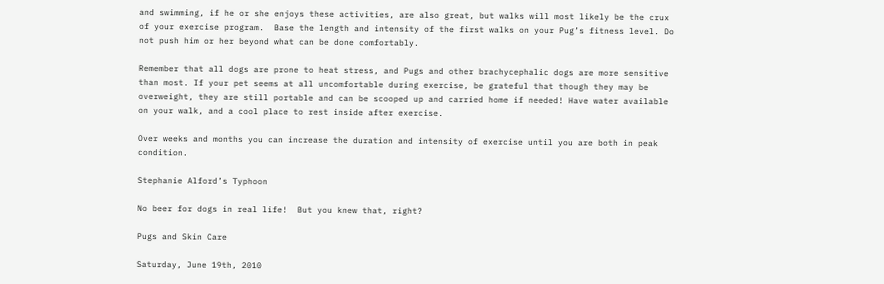and swimming, if he or she enjoys these activities, are also great, but walks will most likely be the crux of your exercise program.  Base the length and intensity of the first walks on your Pug’s fitness level. Do not push him or her beyond what can be done comfortably.

Remember that all dogs are prone to heat stress, and Pugs and other brachycephalic dogs are more sensitive than most. If your pet seems at all uncomfortable during exercise, be grateful that though they may be overweight, they are still portable and can be scooped up and carried home if needed! Have water available on your walk, and a cool place to rest inside after exercise.

Over weeks and months you can increase the duration and intensity of exercise until you are both in peak condition.

Stephanie Alford’s Typhoon

No beer for dogs in real life!  But you knew that, right?

Pugs and Skin Care

Saturday, June 19th, 2010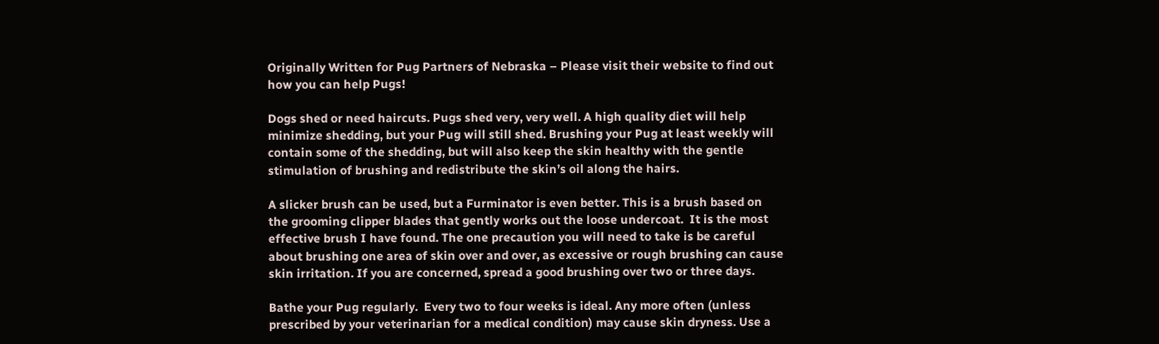Originally Written for Pug Partners of Nebraska – Please visit their website to find out how you can help Pugs!

Dogs shed or need haircuts. Pugs shed very, very well. A high quality diet will help minimize shedding, but your Pug will still shed. Brushing your Pug at least weekly will contain some of the shedding, but will also keep the skin healthy with the gentle stimulation of brushing and redistribute the skin’s oil along the hairs.

A slicker brush can be used, but a Furminator is even better. This is a brush based on the grooming clipper blades that gently works out the loose undercoat.  It is the most effective brush I have found. The one precaution you will need to take is be careful about brushing one area of skin over and over, as excessive or rough brushing can cause skin irritation. If you are concerned, spread a good brushing over two or three days.

Bathe your Pug regularly.  Every two to four weeks is ideal. Any more often (unless prescribed by your veterinarian for a medical condition) may cause skin dryness. Use a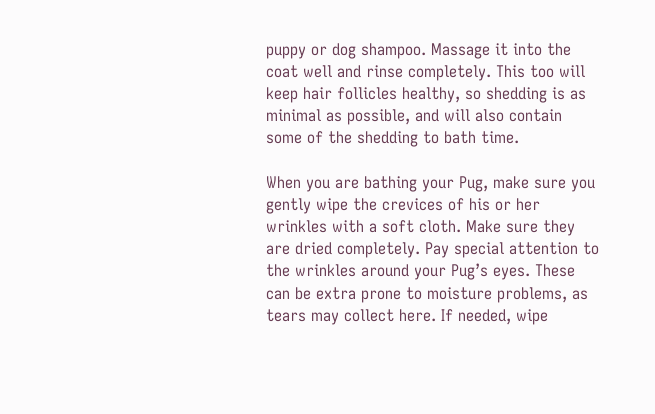puppy or dog shampoo. Massage it into the coat well and rinse completely. This too will keep hair follicles healthy, so shedding is as minimal as possible, and will also contain some of the shedding to bath time.

When you are bathing your Pug, make sure you gently wipe the crevices of his or her wrinkles with a soft cloth. Make sure they are dried completely. Pay special attention to the wrinkles around your Pug’s eyes. These can be extra prone to moisture problems, as tears may collect here. If needed, wipe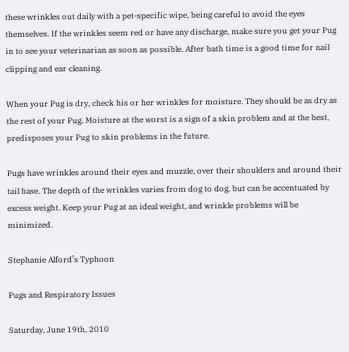these wrinkles out daily with a pet-specific wipe, being careful to avoid the eyes themselves. If the wrinkles seem red or have any discharge, make sure you get your Pug in to see your veterinarian as soon as possible. After bath time is a good time for nail clipping and ear cleaning.

When your Pug is dry, check his or her wrinkles for moisture. They should be as dry as the rest of your Pug. Moisture at the worst is a sign of a skin problem and at the best, predisposes your Pug to skin problems in the future.

Pugs have wrinkles around their eyes and muzzle, over their shoulders and around their tail base. The depth of the wrinkles varies from dog to dog, but can be accentuated by excess weight. Keep your Pug at an ideal weight, and wrinkle problems will be minimized.

Stephanie Alford’s Typhoon

Pugs and Respiratory Issues

Saturday, June 19th, 2010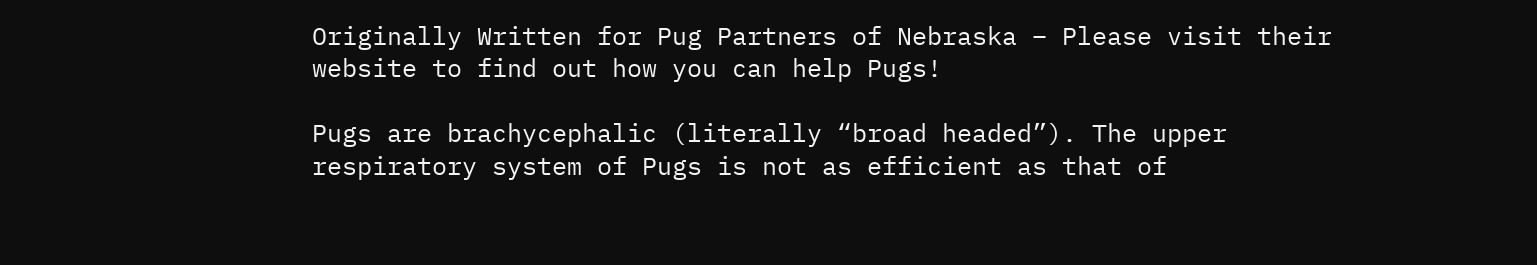Originally Written for Pug Partners of Nebraska – Please visit their website to find out how you can help Pugs!

Pugs are brachycephalic (literally “broad headed”). The upper respiratory system of Pugs is not as efficient as that of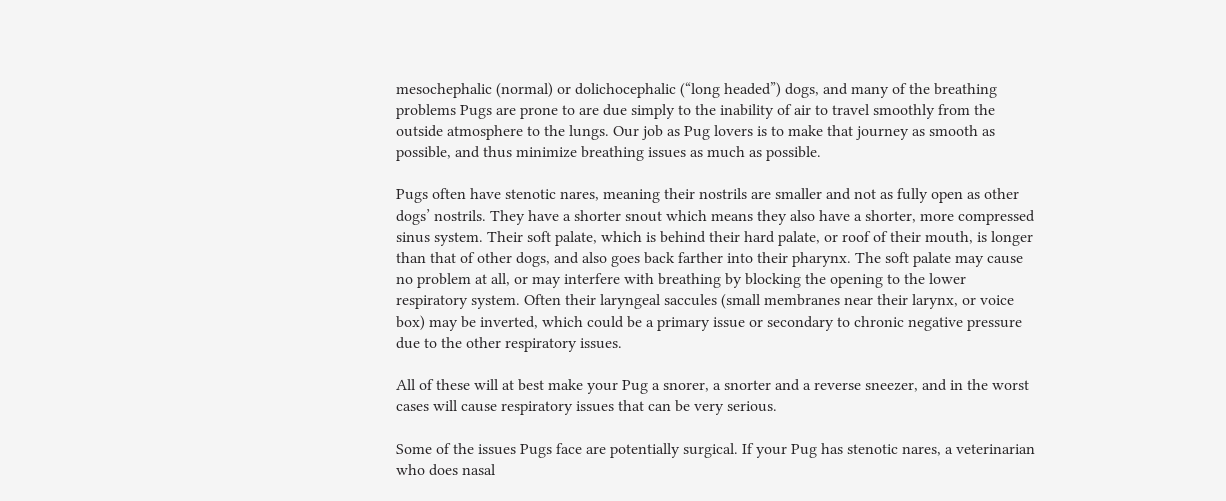mesochephalic (normal) or dolichocephalic (“long headed”) dogs, and many of the breathing problems Pugs are prone to are due simply to the inability of air to travel smoothly from the outside atmosphere to the lungs. Our job as Pug lovers is to make that journey as smooth as possible, and thus minimize breathing issues as much as possible.

Pugs often have stenotic nares, meaning their nostrils are smaller and not as fully open as other dogs’ nostrils. They have a shorter snout which means they also have a shorter, more compressed sinus system. Their soft palate, which is behind their hard palate, or roof of their mouth, is longer than that of other dogs, and also goes back farther into their pharynx. The soft palate may cause no problem at all, or may interfere with breathing by blocking the opening to the lower respiratory system. Often their laryngeal saccules (small membranes near their larynx, or voice box) may be inverted, which could be a primary issue or secondary to chronic negative pressure due to the other respiratory issues.

All of these will at best make your Pug a snorer, a snorter and a reverse sneezer, and in the worst cases will cause respiratory issues that can be very serious.

Some of the issues Pugs face are potentially surgical. If your Pug has stenotic nares, a veterinarian who does nasal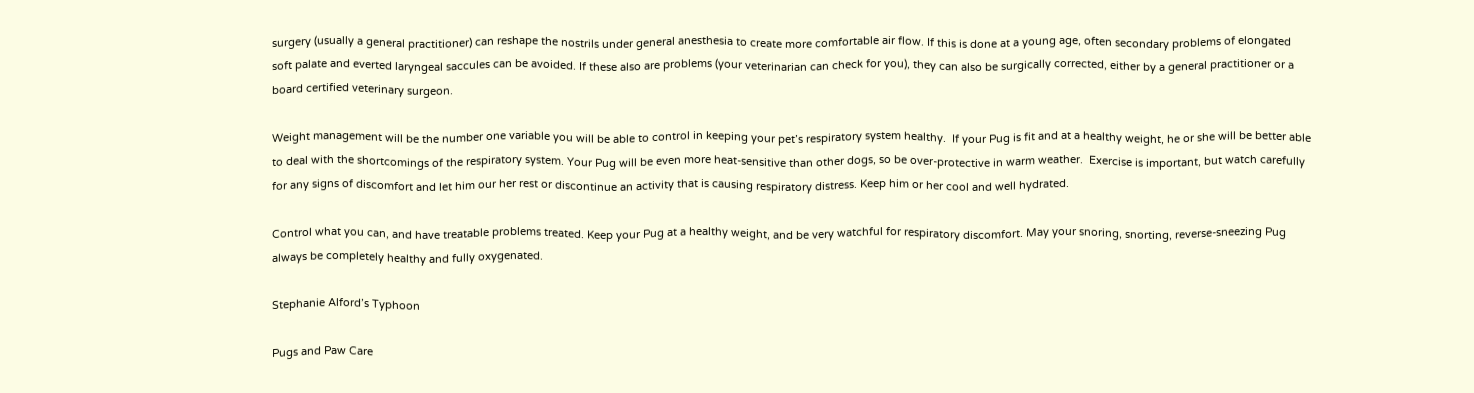surgery (usually a general practitioner) can reshape the nostrils under general anesthesia to create more comfortable air flow. If this is done at a young age, often secondary problems of elongated soft palate and everted laryngeal saccules can be avoided. If these also are problems (your veterinarian can check for you), they can also be surgically corrected, either by a general practitioner or a board certified veterinary surgeon.

Weight management will be the number one variable you will be able to control in keeping your pet’s respiratory system healthy.  If your Pug is fit and at a healthy weight, he or she will be better able to deal with the shortcomings of the respiratory system. Your Pug will be even more heat-sensitive than other dogs, so be over-protective in warm weather.  Exercise is important, but watch carefully for any signs of discomfort and let him our her rest or discontinue an activity that is causing respiratory distress. Keep him or her cool and well hydrated.

Control what you can, and have treatable problems treated. Keep your Pug at a healthy weight, and be very watchful for respiratory discomfort. May your snoring, snorting, reverse-sneezing Pug always be completely healthy and fully oxygenated.

Stephanie Alford’s Typhoon

Pugs and Paw Care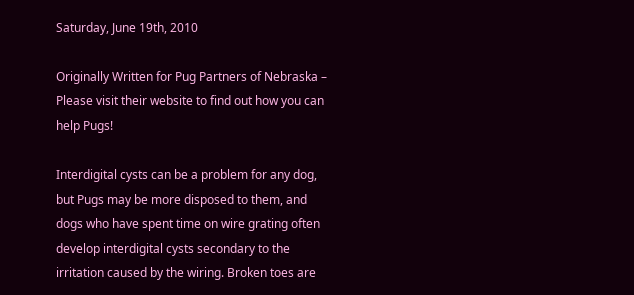Saturday, June 19th, 2010

Originally Written for Pug Partners of Nebraska – Please visit their website to find out how you can help Pugs!

Interdigital cysts can be a problem for any dog, but Pugs may be more disposed to them, and dogs who have spent time on wire grating often develop interdigital cysts secondary to the irritation caused by the wiring. Broken toes are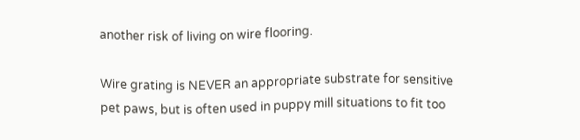another risk of living on wire flooring.

Wire grating is NEVER an appropriate substrate for sensitive pet paws, but is often used in puppy mill situations to fit too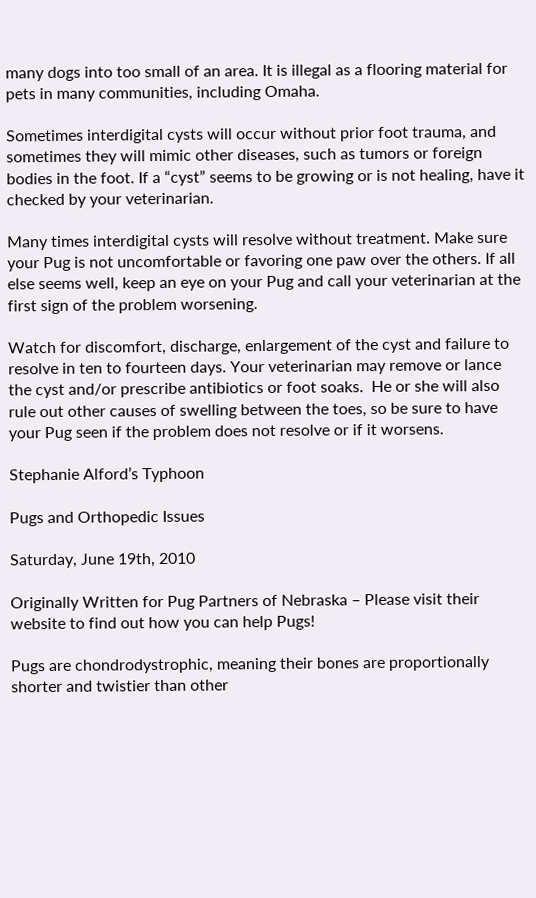many dogs into too small of an area. It is illegal as a flooring material for pets in many communities, including Omaha.

Sometimes interdigital cysts will occur without prior foot trauma, and sometimes they will mimic other diseases, such as tumors or foreign bodies in the foot. If a “cyst” seems to be growing or is not healing, have it checked by your veterinarian.

Many times interdigital cysts will resolve without treatment. Make sure your Pug is not uncomfortable or favoring one paw over the others. If all else seems well, keep an eye on your Pug and call your veterinarian at the first sign of the problem worsening.

Watch for discomfort, discharge, enlargement of the cyst and failure to resolve in ten to fourteen days. Your veterinarian may remove or lance the cyst and/or prescribe antibiotics or foot soaks.  He or she will also rule out other causes of swelling between the toes, so be sure to have your Pug seen if the problem does not resolve or if it worsens.

Stephanie Alford’s Typhoon

Pugs and Orthopedic Issues

Saturday, June 19th, 2010

Originally Written for Pug Partners of Nebraska – Please visit their website to find out how you can help Pugs!

Pugs are chondrodystrophic, meaning their bones are proportionally shorter and twistier than other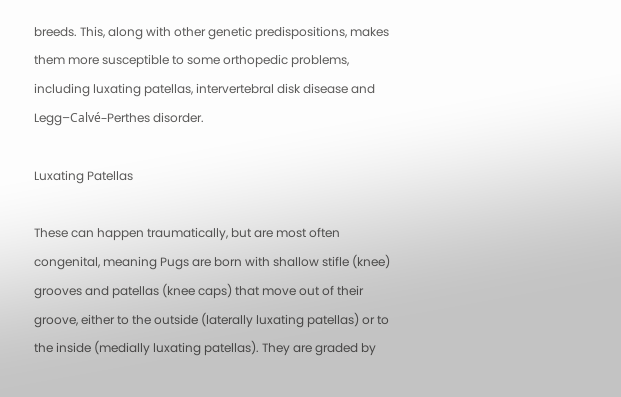breeds. This, along with other genetic predispositions, makes them more susceptible to some orthopedic problems, including luxating patellas, intervertebral disk disease and Legg–Calvé–Perthes disorder.

Luxating Patellas

These can happen traumatically, but are most often congenital, meaning Pugs are born with shallow stifle (knee) grooves and patellas (knee caps) that move out of their groove, either to the outside (laterally luxating patellas) or to the inside (medially luxating patellas). They are graded by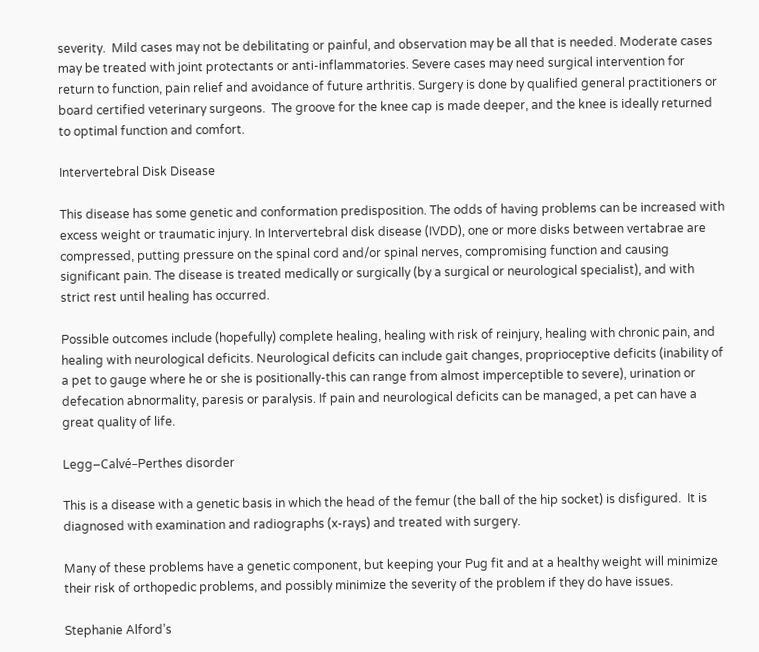severity.  Mild cases may not be debilitating or painful, and observation may be all that is needed. Moderate cases may be treated with joint protectants or anti-inflammatories. Severe cases may need surgical intervention for return to function, pain relief and avoidance of future arthritis. Surgery is done by qualified general practitioners or board certified veterinary surgeons.  The groove for the knee cap is made deeper, and the knee is ideally returned to optimal function and comfort.

Intervertebral Disk Disease

This disease has some genetic and conformation predisposition. The odds of having problems can be increased with excess weight or traumatic injury. In Intervertebral disk disease (IVDD), one or more disks between vertabrae are compressed, putting pressure on the spinal cord and/or spinal nerves, compromising function and causing significant pain. The disease is treated medically or surgically (by a surgical or neurological specialist), and with strict rest until healing has occurred.

Possible outcomes include (hopefully) complete healing, healing with risk of reinjury, healing with chronic pain, and healing with neurological deficits. Neurological deficits can include gait changes, proprioceptive deficits (inability of a pet to gauge where he or she is positionally-this can range from almost imperceptible to severe), urination or defecation abnormality, paresis or paralysis. If pain and neurological deficits can be managed, a pet can have a great quality of life.

Legg–Calvé–Perthes disorder

This is a disease with a genetic basis in which the head of the femur (the ball of the hip socket) is disfigured.  It is diagnosed with examination and radiographs (x-rays) and treated with surgery.

Many of these problems have a genetic component, but keeping your Pug fit and at a healthy weight will minimize their risk of orthopedic problems, and possibly minimize the severity of the problem if they do have issues.

Stephanie Alford’s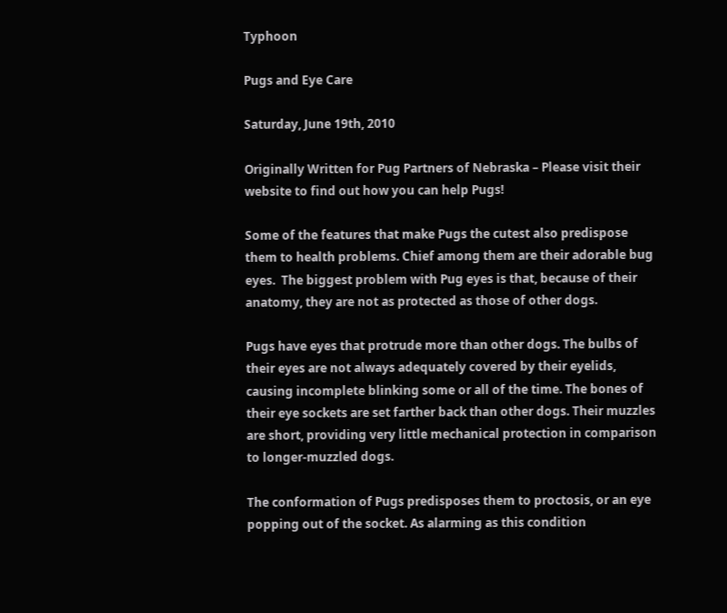Typhoon

Pugs and Eye Care

Saturday, June 19th, 2010

Originally Written for Pug Partners of Nebraska – Please visit their website to find out how you can help Pugs!

Some of the features that make Pugs the cutest also predispose them to health problems. Chief among them are their adorable bug eyes.  The biggest problem with Pug eyes is that, because of their anatomy, they are not as protected as those of other dogs.

Pugs have eyes that protrude more than other dogs. The bulbs of their eyes are not always adequately covered by their eyelids, causing incomplete blinking some or all of the time. The bones of their eye sockets are set farther back than other dogs. Their muzzles are short, providing very little mechanical protection in comparison to longer-muzzled dogs.

The conformation of Pugs predisposes them to proctosis, or an eye popping out of the socket. As alarming as this condition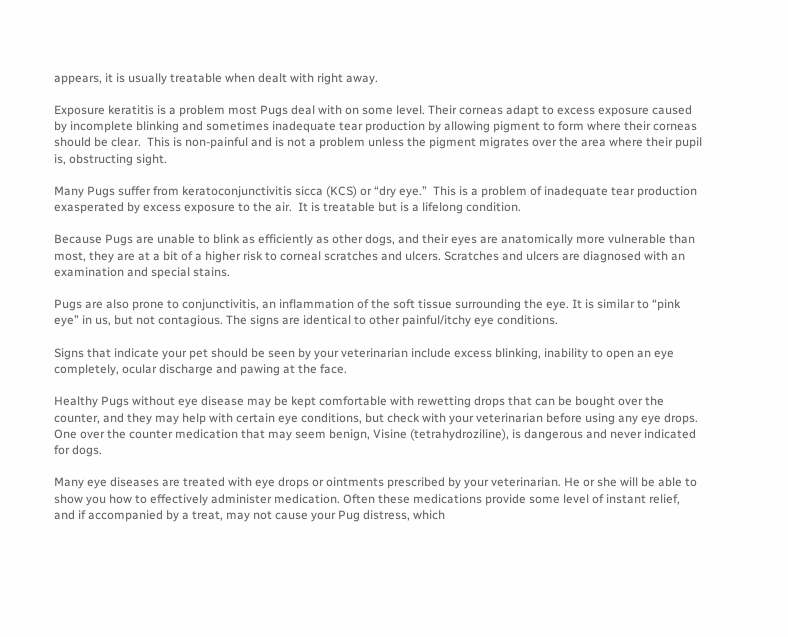appears, it is usually treatable when dealt with right away.

Exposure keratitis is a problem most Pugs deal with on some level. Their corneas adapt to excess exposure caused by incomplete blinking and sometimes inadequate tear production by allowing pigment to form where their corneas should be clear.  This is non-painful and is not a problem unless the pigment migrates over the area where their pupil is, obstructing sight.

Many Pugs suffer from keratoconjunctivitis sicca (KCS) or “dry eye.”  This is a problem of inadequate tear production exasperated by excess exposure to the air.  It is treatable but is a lifelong condition.

Because Pugs are unable to blink as efficiently as other dogs, and their eyes are anatomically more vulnerable than most, they are at a bit of a higher risk to corneal scratches and ulcers. Scratches and ulcers are diagnosed with an examination and special stains.

Pugs are also prone to conjunctivitis, an inflammation of the soft tissue surrounding the eye. It is similar to “pink eye” in us, but not contagious. The signs are identical to other painful/itchy eye conditions.

Signs that indicate your pet should be seen by your veterinarian include excess blinking, inability to open an eye completely, ocular discharge and pawing at the face.

Healthy Pugs without eye disease may be kept comfortable with rewetting drops that can be bought over the counter, and they may help with certain eye conditions, but check with your veterinarian before using any eye drops. One over the counter medication that may seem benign, Visine (tetrahydroziline), is dangerous and never indicated for dogs.

Many eye diseases are treated with eye drops or ointments prescribed by your veterinarian. He or she will be able to show you how to effectively administer medication. Often these medications provide some level of instant relief, and if accompanied by a treat, may not cause your Pug distress, which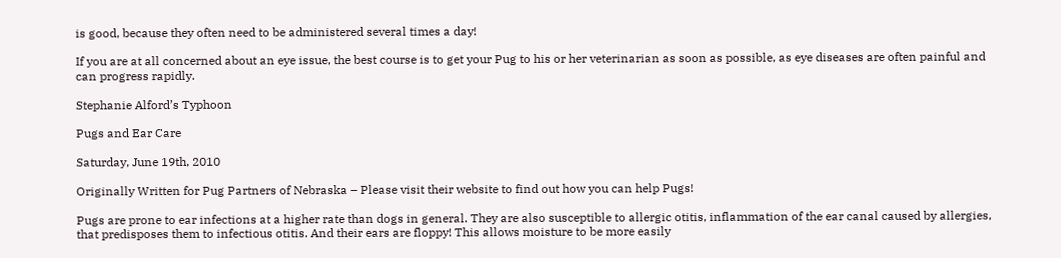is good, because they often need to be administered several times a day!

If you are at all concerned about an eye issue, the best course is to get your Pug to his or her veterinarian as soon as possible, as eye diseases are often painful and can progress rapidly.

Stephanie Alford’s Typhoon

Pugs and Ear Care

Saturday, June 19th, 2010

Originally Written for Pug Partners of Nebraska – Please visit their website to find out how you can help Pugs!

Pugs are prone to ear infections at a higher rate than dogs in general. They are also susceptible to allergic otitis, inflammation of the ear canal caused by allergies, that predisposes them to infectious otitis. And their ears are floppy! This allows moisture to be more easily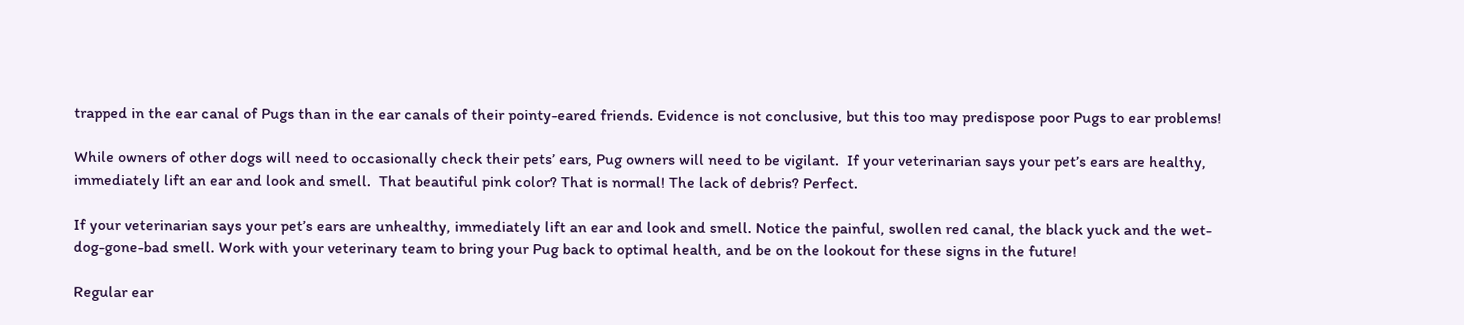trapped in the ear canal of Pugs than in the ear canals of their pointy-eared friends. Evidence is not conclusive, but this too may predispose poor Pugs to ear problems!

While owners of other dogs will need to occasionally check their pets’ ears, Pug owners will need to be vigilant.  If your veterinarian says your pet’s ears are healthy, immediately lift an ear and look and smell.  That beautiful pink color? That is normal! The lack of debris? Perfect.

If your veterinarian says your pet’s ears are unhealthy, immediately lift an ear and look and smell. Notice the painful, swollen red canal, the black yuck and the wet-dog-gone-bad smell. Work with your veterinary team to bring your Pug back to optimal health, and be on the lookout for these signs in the future!

Regular ear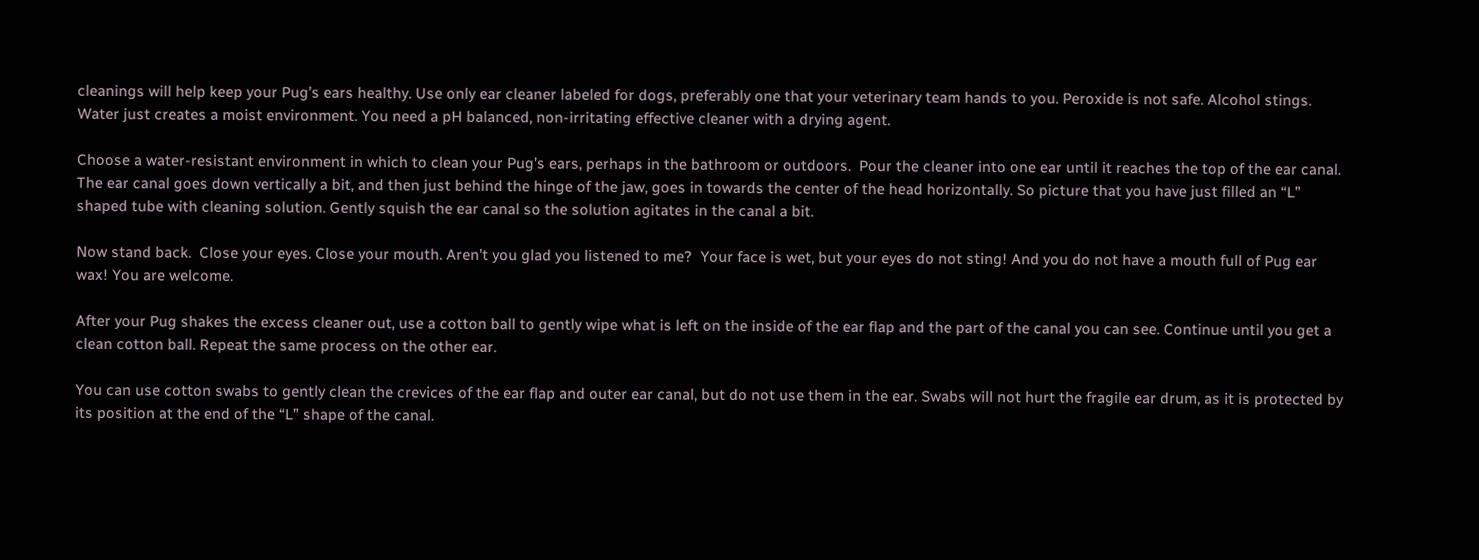cleanings will help keep your Pug’s ears healthy. Use only ear cleaner labeled for dogs, preferably one that your veterinary team hands to you. Peroxide is not safe. Alcohol stings.  Water just creates a moist environment. You need a pH balanced, non-irritating effective cleaner with a drying agent.

Choose a water-resistant environment in which to clean your Pug’s ears, perhaps in the bathroom or outdoors.  Pour the cleaner into one ear until it reaches the top of the ear canal. The ear canal goes down vertically a bit, and then just behind the hinge of the jaw, goes in towards the center of the head horizontally. So picture that you have just filled an “L” shaped tube with cleaning solution. Gently squish the ear canal so the solution agitates in the canal a bit.

Now stand back.  Close your eyes. Close your mouth. Aren’t you glad you listened to me?  Your face is wet, but your eyes do not sting! And you do not have a mouth full of Pug ear wax! You are welcome.

After your Pug shakes the excess cleaner out, use a cotton ball to gently wipe what is left on the inside of the ear flap and the part of the canal you can see. Continue until you get a clean cotton ball. Repeat the same process on the other ear.

You can use cotton swabs to gently clean the crevices of the ear flap and outer ear canal, but do not use them in the ear. Swabs will not hurt the fragile ear drum, as it is protected by its position at the end of the “L” shape of the canal.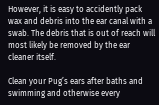However, it is easy to accidently pack wax and debris into the ear canal with a swab. The debris that is out of reach will most likely be removed by the ear cleaner itself.

Clean your Pug’s ears after baths and swimming and otherwise every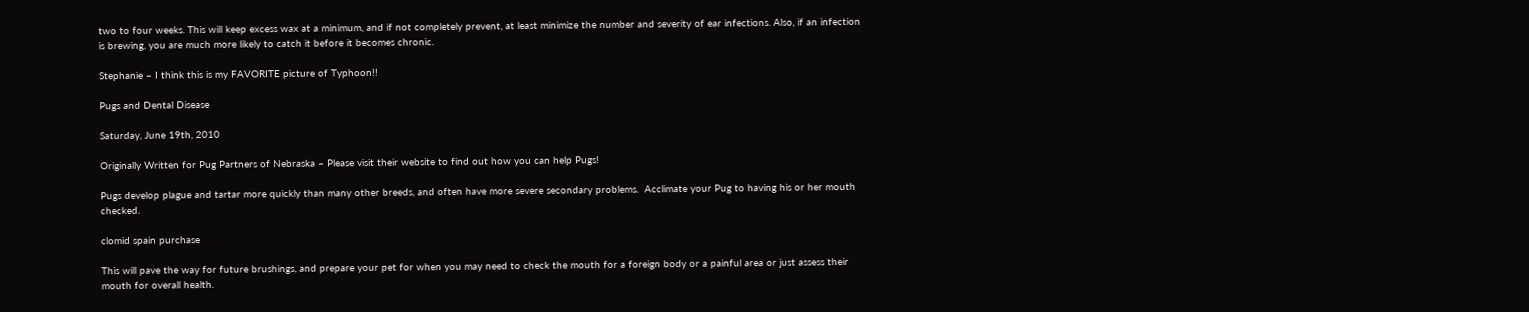two to four weeks. This will keep excess wax at a minimum, and if not completely prevent, at least minimize the number and severity of ear infections. Also, if an infection is brewing, you are much more likely to catch it before it becomes chronic.

Stephanie – I think this is my FAVORITE picture of Typhoon!!

Pugs and Dental Disease

Saturday, June 19th, 2010

Originally Written for Pug Partners of Nebraska – Please visit their website to find out how you can help Pugs!

Pugs develop plague and tartar more quickly than many other breeds, and often have more severe secondary problems.  Acclimate your Pug to having his or her mouth checked.

clomid spain purchase

This will pave the way for future brushings, and prepare your pet for when you may need to check the mouth for a foreign body or a painful area or just assess their mouth for overall health.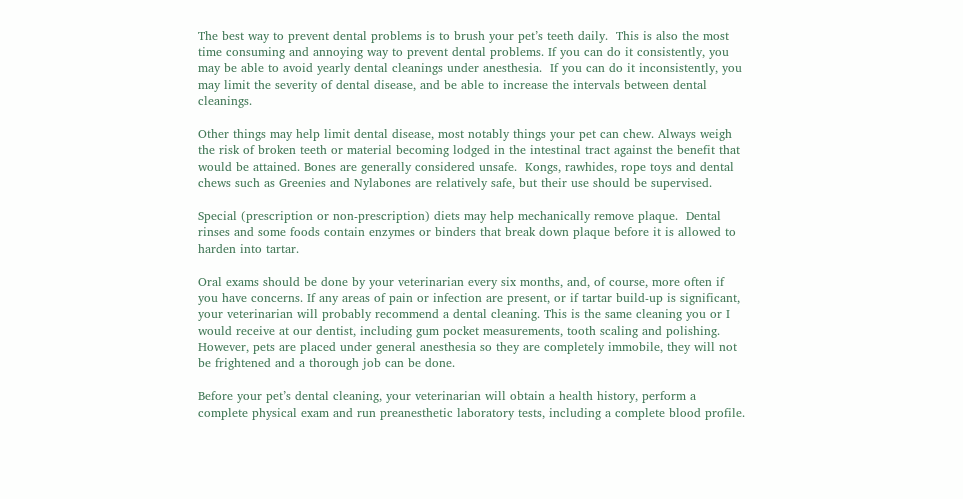The best way to prevent dental problems is to brush your pet’s teeth daily.  This is also the most time consuming and annoying way to prevent dental problems. If you can do it consistently, you may be able to avoid yearly dental cleanings under anesthesia.  If you can do it inconsistently, you may limit the severity of dental disease, and be able to increase the intervals between dental cleanings.

Other things may help limit dental disease, most notably things your pet can chew. Always weigh the risk of broken teeth or material becoming lodged in the intestinal tract against the benefit that would be attained. Bones are generally considered unsafe.  Kongs, rawhides, rope toys and dental chews such as Greenies and Nylabones are relatively safe, but their use should be supervised.

Special (prescription or non-prescription) diets may help mechanically remove plaque.  Dental rinses and some foods contain enzymes or binders that break down plaque before it is allowed to harden into tartar.

Oral exams should be done by your veterinarian every six months, and, of course, more often if you have concerns. If any areas of pain or infection are present, or if tartar build-up is significant, your veterinarian will probably recommend a dental cleaning. This is the same cleaning you or I would receive at our dentist, including gum pocket measurements, tooth scaling and polishing. However, pets are placed under general anesthesia so they are completely immobile, they will not be frightened and a thorough job can be done.

Before your pet’s dental cleaning, your veterinarian will obtain a health history, perform a complete physical exam and run preanesthetic laboratory tests, including a complete blood profile.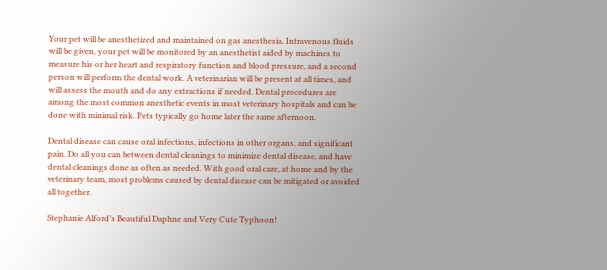Your pet will be anesthetized and maintained on gas anesthesia. Intravenous fluids will be given, your pet will be monitored by an anesthetist aided by machines to measure his or her heart and respiratory function and blood pressure, and a second person will perform the dental work. A veterinarian will be present at all times, and will assess the mouth and do any extractions if needed. Dental procedures are among the most common anesthetic events in most veterinary hospitals and can be done with minimal risk. Pets typically go home later the same afternoon.

Dental disease can cause oral infections, infections in other organs, and significant pain. Do all you can between dental cleanings to minimize dental disease, and have dental cleanings done as often as needed. With good oral care, at home and by the veterinary team, most problems caused by dental disease can be mitigated or avoided all together.

Stephanie Alford’s Beautiful Daphne and Very Cute Typhoon!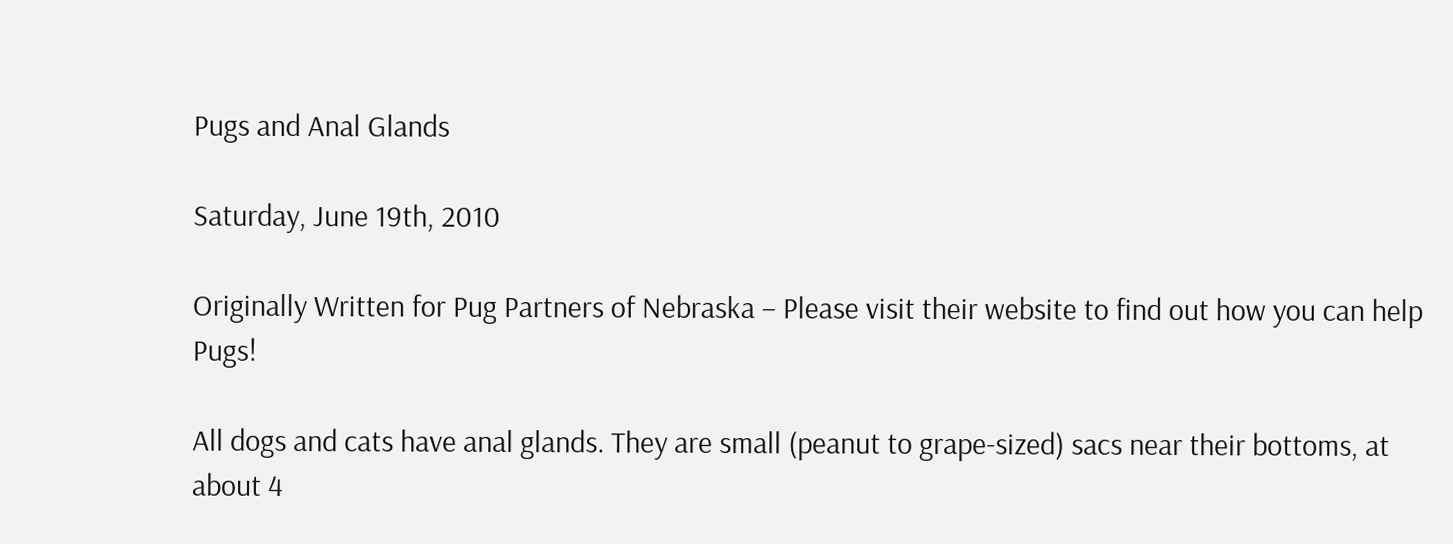Pugs and Anal Glands

Saturday, June 19th, 2010

Originally Written for Pug Partners of Nebraska – Please visit their website to find out how you can help Pugs!

All dogs and cats have anal glands. They are small (peanut to grape-sized) sacs near their bottoms, at about 4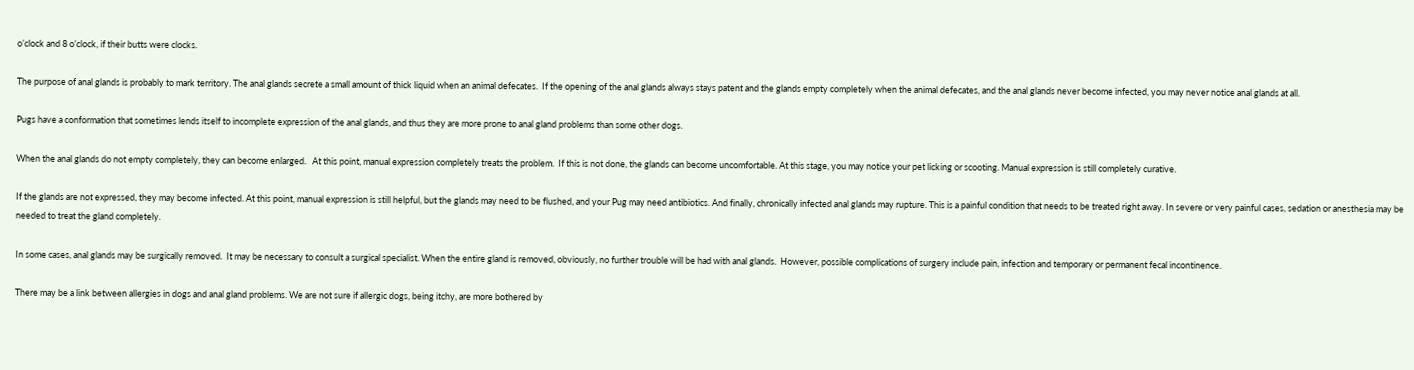o’clock and 8 o’clock, if their butts were clocks.

The purpose of anal glands is probably to mark territory. The anal glands secrete a small amount of thick liquid when an animal defecates.  If the opening of the anal glands always stays patent and the glands empty completely when the animal defecates, and the anal glands never become infected, you may never notice anal glands at all.

Pugs have a conformation that sometimes lends itself to incomplete expression of the anal glands, and thus they are more prone to anal gland problems than some other dogs.

When the anal glands do not empty completely, they can become enlarged.   At this point, manual expression completely treats the problem.  If this is not done, the glands can become uncomfortable. At this stage, you may notice your pet licking or scooting. Manual expression is still completely curative.

If the glands are not expressed, they may become infected. At this point, manual expression is still helpful, but the glands may need to be flushed, and your Pug may need antibiotics. And finally, chronically infected anal glands may rupture. This is a painful condition that needs to be treated right away. In severe or very painful cases, sedation or anesthesia may be needed to treat the gland completely.

In some cases, anal glands may be surgically removed.  It may be necessary to consult a surgical specialist. When the entire gland is removed, obviously, no further trouble will be had with anal glands.  However, possible complications of surgery include pain, infection and temporary or permanent fecal incontinence.

There may be a link between allergies in dogs and anal gland problems. We are not sure if allergic dogs, being itchy, are more bothered by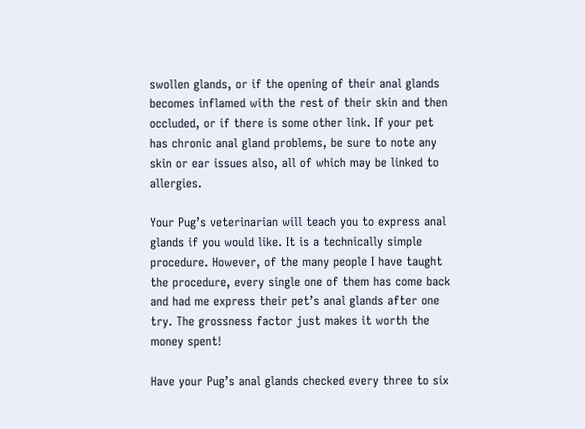swollen glands, or if the opening of their anal glands becomes inflamed with the rest of their skin and then occluded, or if there is some other link. If your pet has chronic anal gland problems, be sure to note any skin or ear issues also, all of which may be linked to allergies.

Your Pug’s veterinarian will teach you to express anal glands if you would like. It is a technically simple procedure. However, of the many people I have taught the procedure, every single one of them has come back and had me express their pet’s anal glands after one try. The grossness factor just makes it worth the money spent!

Have your Pug’s anal glands checked every three to six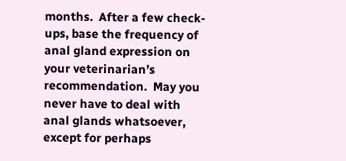months.  After a few check-ups, base the frequency of anal gland expression on your veterinarian’s recommendation.  May you never have to deal with anal glands whatsoever, except for perhaps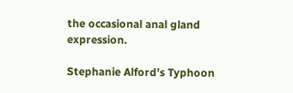the occasional anal gland expression.

Stephanie Alford’s Typhoon